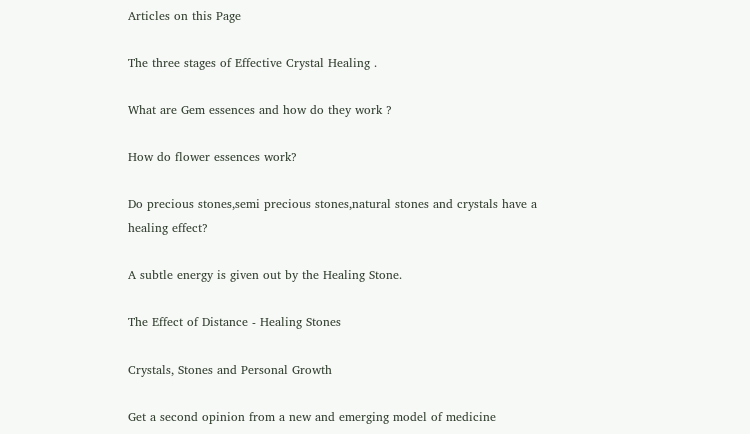Articles on this Page

The three stages of Effective Crystal Healing .

What are Gem essences and how do they work ?

How do flower essences work?

Do precious stones,semi precious stones,natural stones and crystals have a healing effect?

A subtle energy is given out by the Healing Stone.

The Effect of Distance - Healing Stones

Crystals, Stones and Personal Growth

Get a second opinion from a new and emerging model of medicine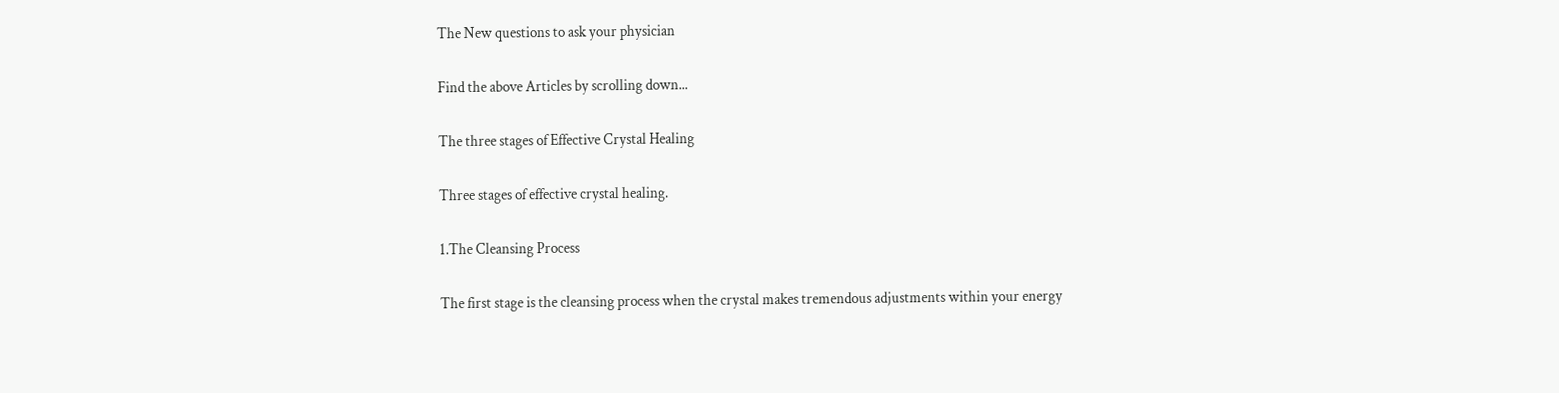The New questions to ask your physician

Find the above Articles by scrolling down...

The three stages of Effective Crystal Healing

Three stages of effective crystal healing.

1.The Cleansing Process

The first stage is the cleansing process when the crystal makes tremendous adjustments within your energy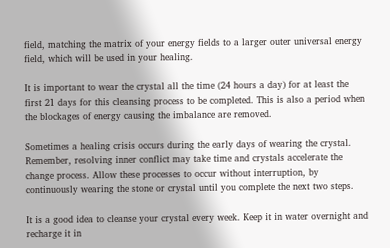field, matching the matrix of your energy fields to a larger outer universal energy field, which will be used in your healing.

It is important to wear the crystal all the time (24 hours a day) for at least the first 21 days for this cleansing process to be completed. This is also a period when the blockages of energy causing the imbalance are removed.

Sometimes a healing crisis occurs during the early days of wearing the crystal. Remember, resolving inner conflict may take time and crystals accelerate the change process. Allow these processes to occur without interruption, by continuously wearing the stone or crystal until you complete the next two steps.

It is a good idea to cleanse your crystal every week. Keep it in water overnight and recharge it in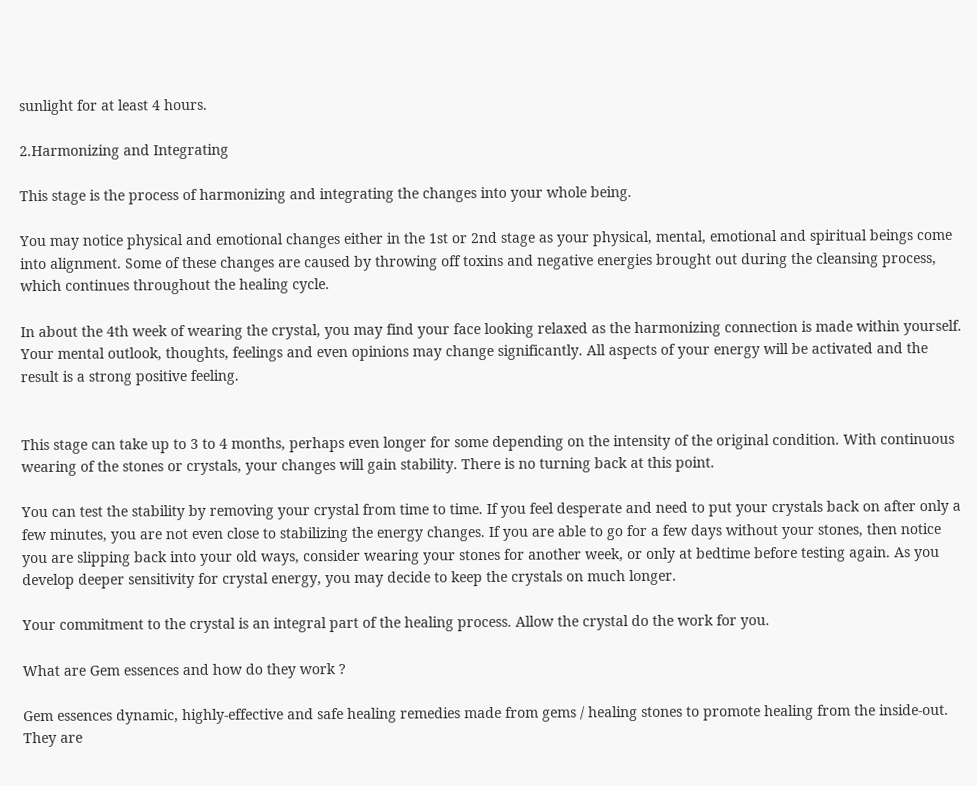sunlight for at least 4 hours.

2.Harmonizing and Integrating

This stage is the process of harmonizing and integrating the changes into your whole being.

You may notice physical and emotional changes either in the 1st or 2nd stage as your physical, mental, emotional and spiritual beings come into alignment. Some of these changes are caused by throwing off toxins and negative energies brought out during the cleansing process, which continues throughout the healing cycle.

In about the 4th week of wearing the crystal, you may find your face looking relaxed as the harmonizing connection is made within yourself. Your mental outlook, thoughts, feelings and even opinions may change significantly. All aspects of your energy will be activated and the result is a strong positive feeling.


This stage can take up to 3 to 4 months, perhaps even longer for some depending on the intensity of the original condition. With continuous wearing of the stones or crystals, your changes will gain stability. There is no turning back at this point.

You can test the stability by removing your crystal from time to time. If you feel desperate and need to put your crystals back on after only a few minutes, you are not even close to stabilizing the energy changes. If you are able to go for a few days without your stones, then notice you are slipping back into your old ways, consider wearing your stones for another week, or only at bedtime before testing again. As you develop deeper sensitivity for crystal energy, you may decide to keep the crystals on much longer.

Your commitment to the crystal is an integral part of the healing process. Allow the crystal do the work for you.

What are Gem essences and how do they work ?

Gem essences dynamic, highly-effective and safe healing remedies made from gems / healing stones to promote healing from the inside-out. They are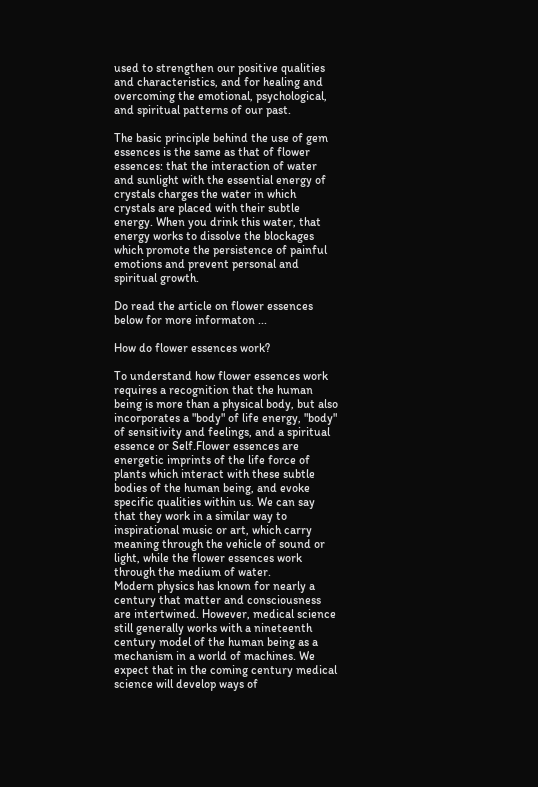used to strengthen our positive qualities and characteristics, and for healing and overcoming the emotional, psychological, and spiritual patterns of our past.

The basic principle behind the use of gem essences is the same as that of flower essences: that the interaction of water and sunlight with the essential energy of crystals charges the water in which crystals are placed with their subtle energy. When you drink this water, that energy works to dissolve the blockages which promote the persistence of painful emotions and prevent personal and spiritual growth.

Do read the article on flower essences below for more informaton ...

How do flower essences work?

To understand how flower essences work requires a recognition that the human being is more than a physical body, but also incorporates a "body" of life energy, "body" of sensitivity and feelings, and a spiritual essence or Self.Flower essences are energetic imprints of the life force of plants which interact with these subtle bodies of the human being, and evoke specific qualities within us. We can say that they work in a similar way to inspirational music or art, which carry meaning through the vehicle of sound or light, while the flower essences work through the medium of water.
Modern physics has known for nearly a century that matter and consciousness are intertwined. However, medical science still generally works with a nineteenth century model of the human being as a mechanism in a world of machines. We expect that in the coming century medical science will develop ways of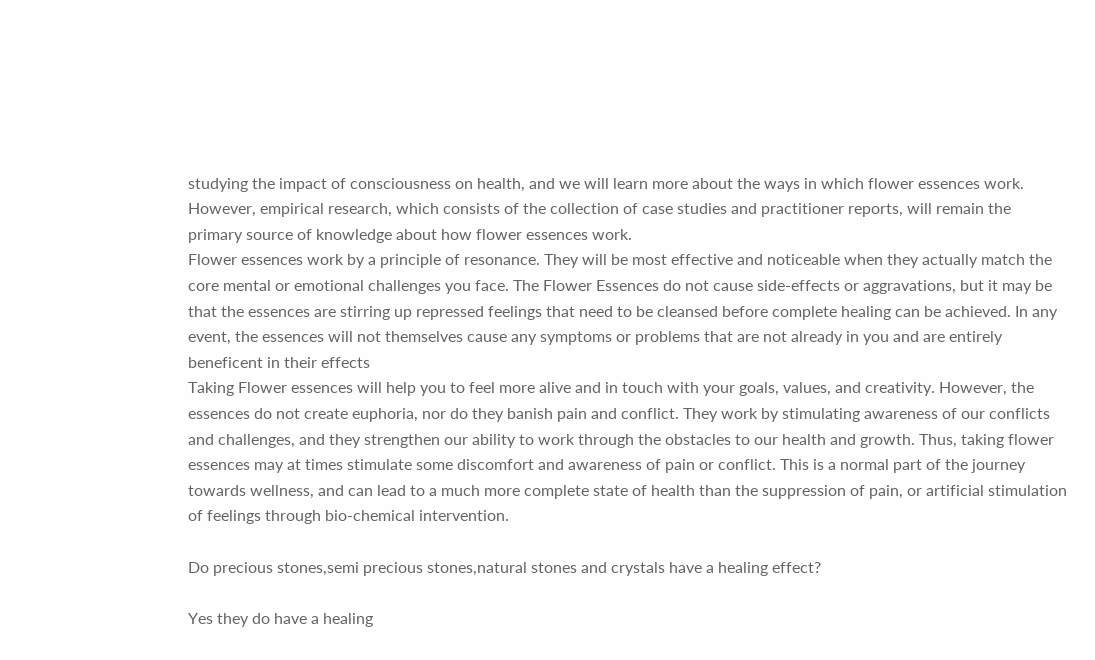studying the impact of consciousness on health, and we will learn more about the ways in which flower essences work. However, empirical research, which consists of the collection of case studies and practitioner reports, will remain the primary source of knowledge about how flower essences work.
Flower essences work by a principle of resonance. They will be most effective and noticeable when they actually match the core mental or emotional challenges you face. The Flower Essences do not cause side-effects or aggravations, but it may be that the essences are stirring up repressed feelings that need to be cleansed before complete healing can be achieved. In any event, the essences will not themselves cause any symptoms or problems that are not already in you and are entirely beneficent in their effects
Taking Flower essences will help you to feel more alive and in touch with your goals, values, and creativity. However, the essences do not create euphoria, nor do they banish pain and conflict. They work by stimulating awareness of our conflicts and challenges, and they strengthen our ability to work through the obstacles to our health and growth. Thus, taking flower essences may at times stimulate some discomfort and awareness of pain or conflict. This is a normal part of the journey towards wellness, and can lead to a much more complete state of health than the suppression of pain, or artificial stimulation of feelings through bio-chemical intervention.

Do precious stones,semi precious stones,natural stones and crystals have a healing effect?

Yes they do have a healing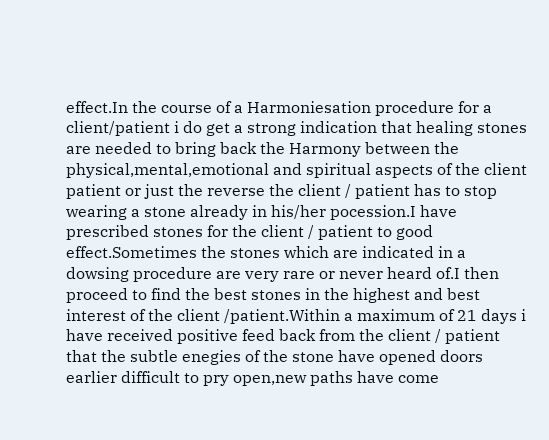effect.In the course of a Harmoniesation procedure for a client/patient i do get a strong indication that healing stones are needed to bring back the Harmony between the physical,mental,emotional and spiritual aspects of the client patient or just the reverse the client / patient has to stop wearing a stone already in his/her pocession.I have prescribed stones for the client / patient to good effect.Sometimes the stones which are indicated in a dowsing procedure are very rare or never heard of.I then proceed to find the best stones in the highest and best interest of the client /patient.Within a maximum of 21 days i have received positive feed back from the client / patient that the subtle enegies of the stone have opened doors earlier difficult to pry open,new paths have come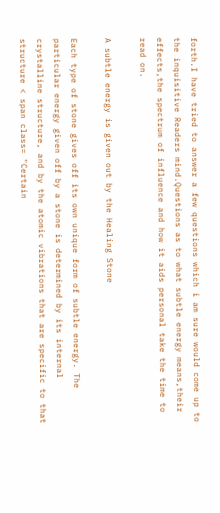forth.I have tried to answer a few questions which i am sure would come up to the inquisitive Readers mind.Questions as to what subtle energy means,their effects,the spectrum of influence and how it aids personal take the time to read on.

A subtle energy is given out by the Healing Stone

Each type of stone gives off its own unique form of subtle energy. The particular energy given off by a stone is determined by its internal crystalline structure, and by the atomic vibrations that are specific to that structure < span class= "Certain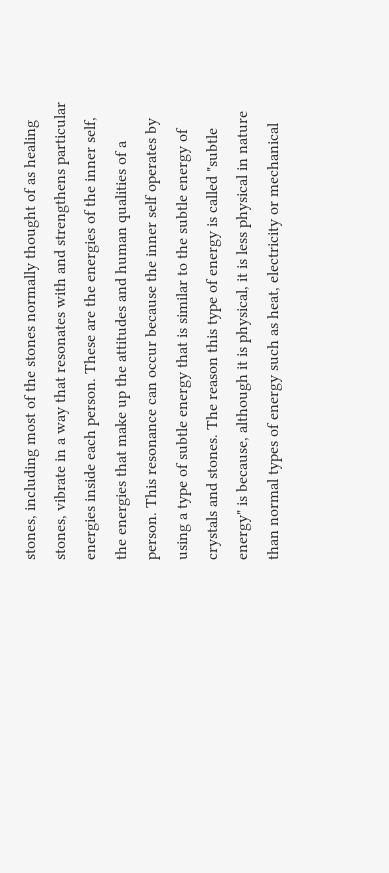stones, including most of the stones normally thought of as healing stones, vibrate in a way that resonates with and strengthens particular energies inside each person. These are the energies of the inner self, the energies that make up the attitudes and human qualities of a person. This resonance can occur because the inner self operates by using a type of subtle energy that is similar to the subtle energy of crystals and stones. The reason this type of energy is called "subtle energy" is because, although it is physical, it is less physical in nature than normal types of energy such as heat, electricity or mechanical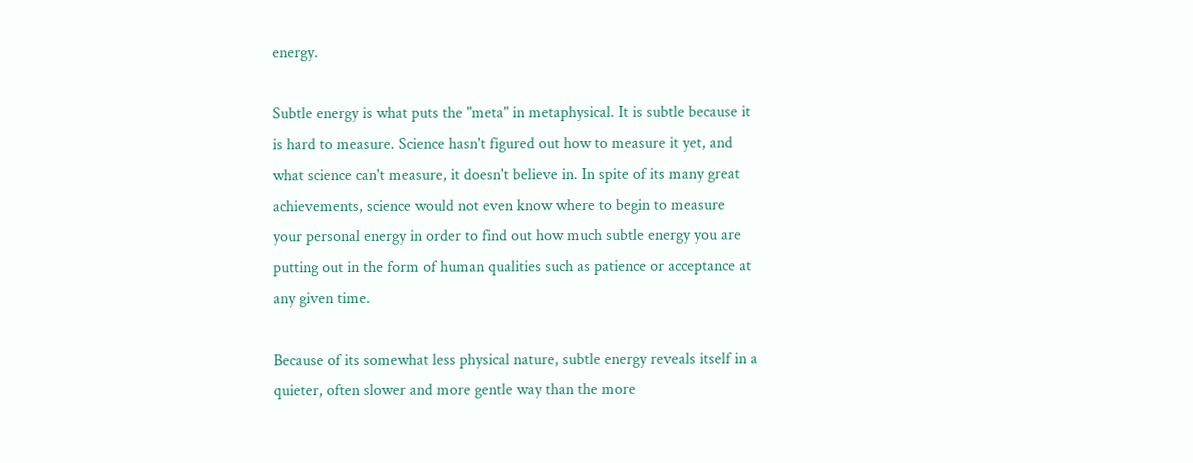energy.

Subtle energy is what puts the "meta" in metaphysical. It is subtle because it is hard to measure. Science hasn't figured out how to measure it yet, and what science can't measure, it doesn't believe in. In spite of its many great achievements, science would not even know where to begin to measure your personal energy in order to find out how much subtle energy you are putting out in the form of human qualities such as patience or acceptance at any given time.

Because of its somewhat less physical nature, subtle energy reveals itself in a quieter, often slower and more gentle way than the more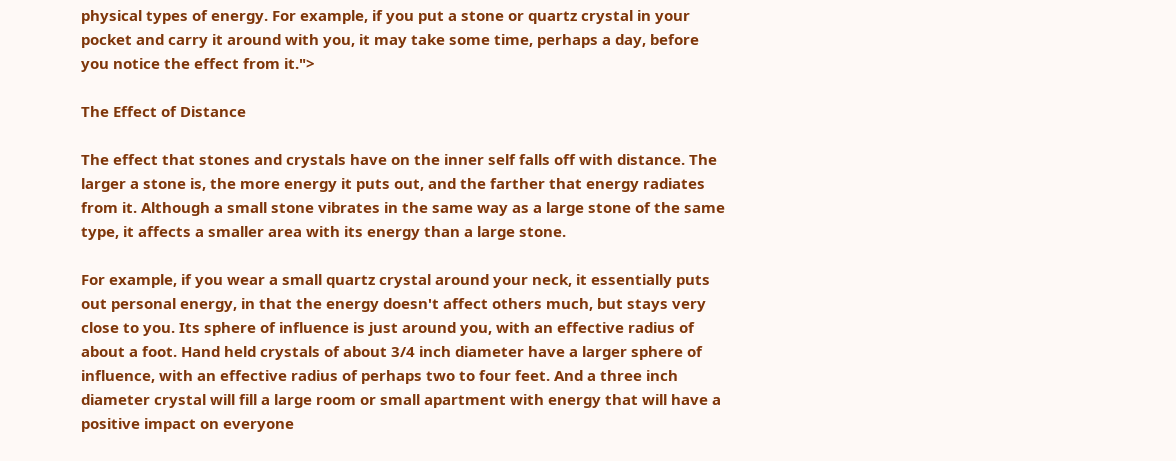physical types of energy. For example, if you put a stone or quartz crystal in your pocket and carry it around with you, it may take some time, perhaps a day, before you notice the effect from it.">

The Effect of Distance

The effect that stones and crystals have on the inner self falls off with distance. The larger a stone is, the more energy it puts out, and the farther that energy radiates from it. Although a small stone vibrates in the same way as a large stone of the same type, it affects a smaller area with its energy than a large stone.

For example, if you wear a small quartz crystal around your neck, it essentially puts out personal energy, in that the energy doesn't affect others much, but stays very close to you. Its sphere of influence is just around you, with an effective radius of about a foot. Hand held crystals of about 3/4 inch diameter have a larger sphere of influence, with an effective radius of perhaps two to four feet. And a three inch diameter crystal will fill a large room or small apartment with energy that will have a positive impact on everyone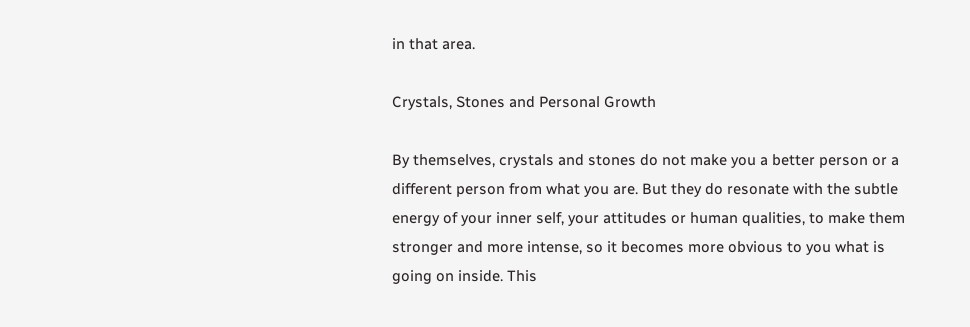in that area.

Crystals, Stones and Personal Growth

By themselves, crystals and stones do not make you a better person or a different person from what you are. But they do resonate with the subtle energy of your inner self, your attitudes or human qualities, to make them stronger and more intense, so it becomes more obvious to you what is going on inside. This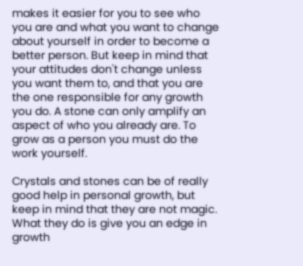makes it easier for you to see who you are and what you want to change about yourself in order to become a better person. But keep in mind that your attitudes don't change unless you want them to, and that you are the one responsible for any growth you do. A stone can only amplify an aspect of who you already are. To grow as a person you must do the work yourself.

Crystals and stones can be of really good help in personal growth, but keep in mind that they are not magic. What they do is give you an edge in growth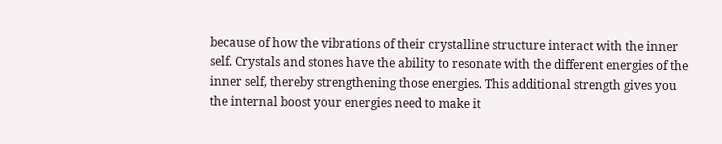because of how the vibrations of their crystalline structure interact with the inner self. Crystals and stones have the ability to resonate with the different energies of the inner self, thereby strengthening those energies. This additional strength gives you the internal boost your energies need to make it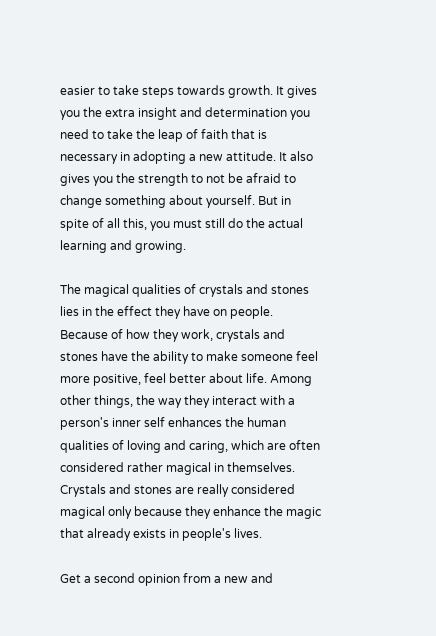easier to take steps towards growth. It gives you the extra insight and determination you need to take the leap of faith that is necessary in adopting a new attitude. It also gives you the strength to not be afraid to change something about yourself. But in spite of all this, you must still do the actual learning and growing.

The magical qualities of crystals and stones lies in the effect they have on people. Because of how they work, crystals and stones have the ability to make someone feel more positive, feel better about life. Among other things, the way they interact with a person's inner self enhances the human qualities of loving and caring, which are often considered rather magical in themselves. Crystals and stones are really considered magical only because they enhance the magic that already exists in people's lives.

Get a second opinion from a new and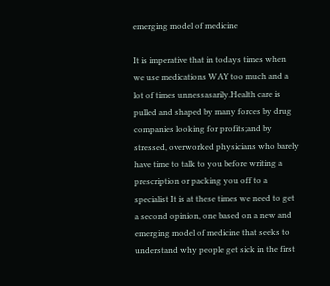emerging model of medicine

It is imperative that in todays times when we use medications WAY too much and a lot of times unnessasarily.Health care is pulled and shaped by many forces by drug companies looking for profits;and by stressed, overworked physicians who barely have time to talk to you before writing a prescription or packing you off to a specialist It is at these times we need to get a second opinion, one based on a new and emerging model of medicine that seeks to understand why people get sick in the first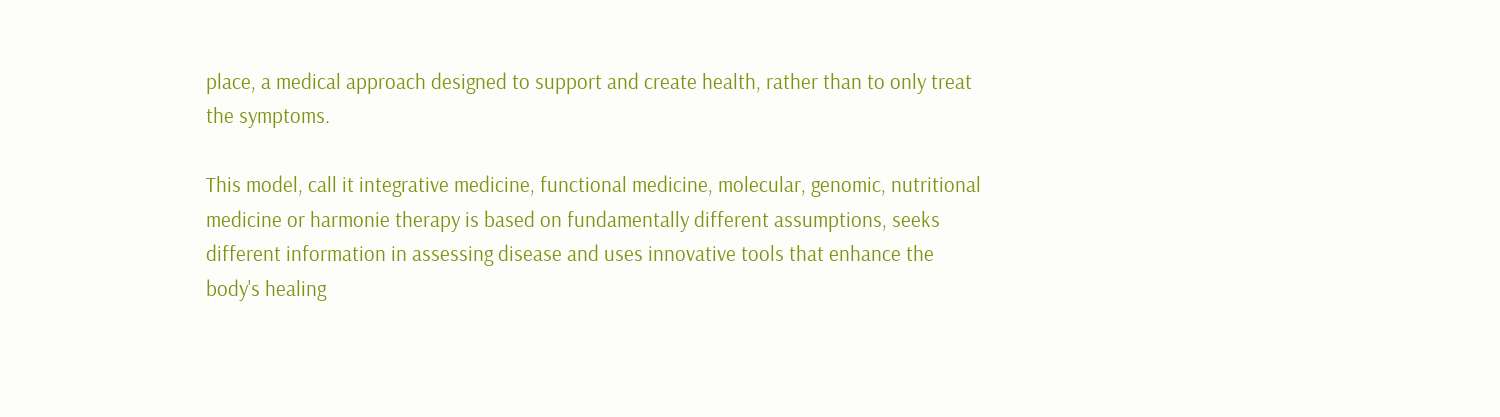place, a medical approach designed to support and create health, rather than to only treat the symptoms.

This model, call it integrative medicine, functional medicine, molecular, genomic, nutritional medicine or harmonie therapy is based on fundamentally different assumptions, seeks different information in assessing disease and uses innovative tools that enhance the body's healing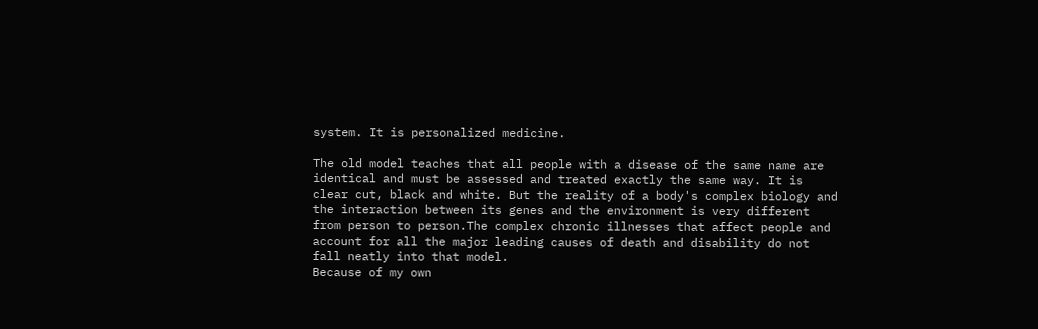system. It is personalized medicine.

The old model teaches that all people with a disease of the same name are identical and must be assessed and treated exactly the same way. It is clear cut, black and white. But the reality of a body's complex biology and the interaction between its genes and the environment is very different from person to person.The complex chronic illnesses that affect people and account for all the major leading causes of death and disability do not fall neatly into that model.
Because of my own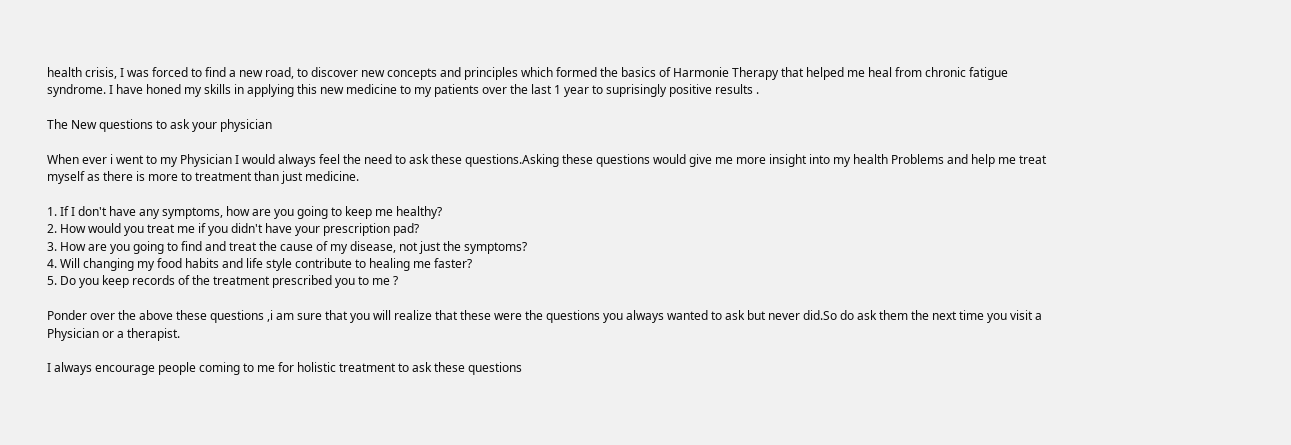health crisis, I was forced to find a new road, to discover new concepts and principles which formed the basics of Harmonie Therapy that helped me heal from chronic fatigue syndrome. I have honed my skills in applying this new medicine to my patients over the last 1 year to suprisingly positive results .

The New questions to ask your physician

When ever i went to my Physician I would always feel the need to ask these questions.Asking these questions would give me more insight into my health Problems and help me treat myself as there is more to treatment than just medicine.

1. If I don't have any symptoms, how are you going to keep me healthy?
2. How would you treat me if you didn't have your prescription pad?
3. How are you going to find and treat the cause of my disease, not just the symptoms?
4. Will changing my food habits and life style contribute to healing me faster?
5. Do you keep records of the treatment prescribed you to me ?

Ponder over the above these questions ,i am sure that you will realize that these were the questions you always wanted to ask but never did.So do ask them the next time you visit a Physician or a therapist.

I always encourage people coming to me for holistic treatment to ask these questions